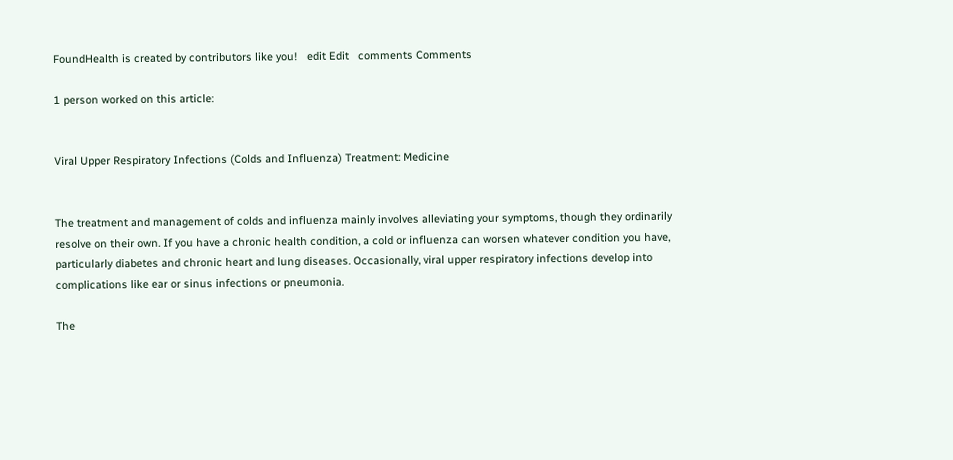FoundHealth is created by contributors like you!   edit Edit   comments Comments

1 person worked on this article:


Viral Upper Respiratory Infections (Colds and Influenza) Treatment: Medicine


The treatment and management of colds and influenza mainly involves alleviating your symptoms, though they ordinarily resolve on their own. If you have a chronic health condition, a cold or influenza can worsen whatever condition you have, particularly diabetes and chronic heart and lung diseases. Occasionally, viral upper respiratory infections develop into complications like ear or sinus infections or pneumonia.

The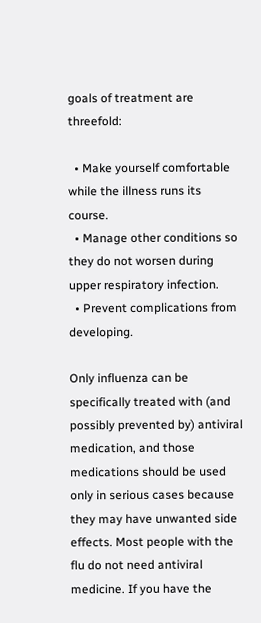goals of treatment are threefold:

  • Make yourself comfortable while the illness runs its course.
  • Manage other conditions so they do not worsen during upper respiratory infection.
  • Prevent complications from developing.

Only influenza can be specifically treated with (and possibly prevented by) antiviral medication, and those medications should be used only in serious cases because they may have unwanted side effects. Most people with the flu do not need antiviral medicine. If you have the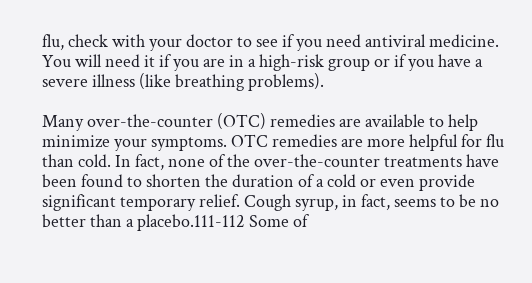flu, check with your doctor to see if you need antiviral medicine. You will need it if you are in a high-risk group or if you have a severe illness (like breathing problems).

Many over-the-counter (OTC) remedies are available to help minimize your symptoms. OTC remedies are more helpful for flu than cold. In fact, none of the over-the-counter treatments have been found to shorten the duration of a cold or even provide significant temporary relief. Cough syrup, in fact, seems to be no better than a placebo.111-112 Some of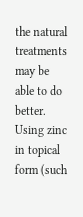the natural treatments may be able to do better. Using zinc in topical form (such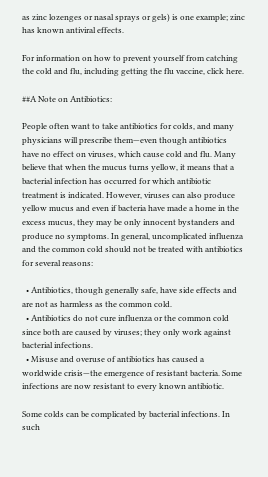as zinc lozenges or nasal sprays or gels) is one example; zinc has known antiviral effects.

For information on how to prevent yourself from catching the cold and flu, including getting the flu vaccine, click here.

##A Note on Antibiotics:

People often want to take antibiotics for colds, and many physicians will prescribe them—even though antibiotics have no effect on viruses, which cause cold and flu. Many believe that when the mucus turns yellow, it means that a bacterial infection has occurred for which antibiotic treatment is indicated. However, viruses can also produce yellow mucus and even if bacteria have made a home in the excess mucus, they may be only innocent bystanders and produce no symptoms. In general, uncomplicated influenza and the common cold should not be treated with antibiotics for several reasons:

  • Antibiotics, though generally safe, have side effects and are not as harmless as the common cold.
  • Antibiotics do not cure influenza or the common cold since both are caused by viruses; they only work against bacterial infections.
  • Misuse and overuse of antibiotics has caused a worldwide crisis—the emergence of resistant bacteria. Some infections are now resistant to every known antibiotic.

Some colds can be complicated by bacterial infections. In such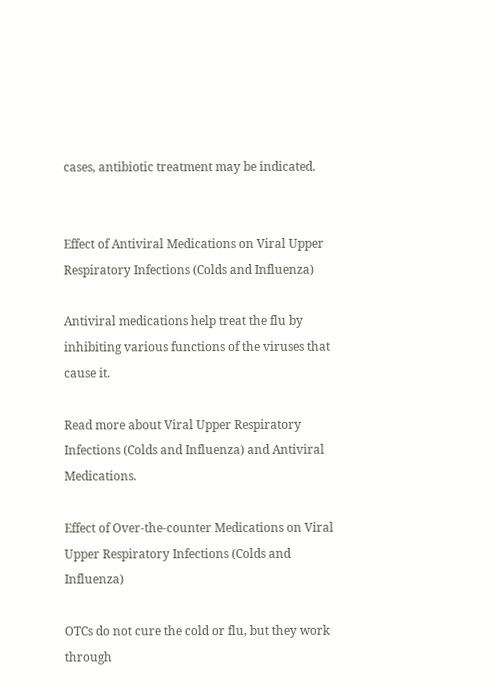cases, antibiotic treatment may be indicated.


Effect of Antiviral Medications on Viral Upper Respiratory Infections (Colds and Influenza)

Antiviral medications help treat the flu by inhibiting various functions of the viruses that cause it.

Read more about Viral Upper Respiratory Infections (Colds and Influenza) and Antiviral Medications.

Effect of Over-the-counter Medications on Viral Upper Respiratory Infections (Colds and Influenza)

OTCs do not cure the cold or flu, but they work through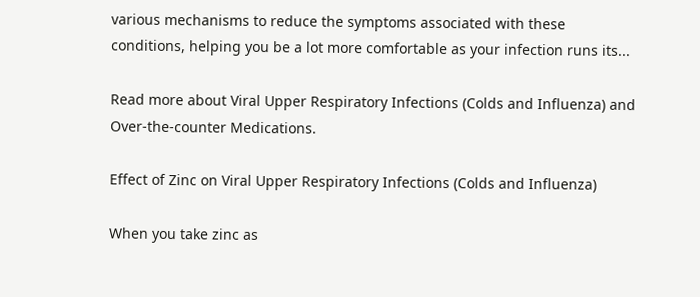various mechanisms to reduce the symptoms associated with these conditions, helping you be a lot more comfortable as your infection runs its...

Read more about Viral Upper Respiratory Infections (Colds and Influenza) and Over-the-counter Medications.

Effect of Zinc on Viral Upper Respiratory Infections (Colds and Influenza)

When you take zinc as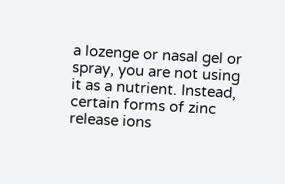a lozenge or nasal gel or spray, you are not using it as a nutrient. Instead, certain forms of zinc release ions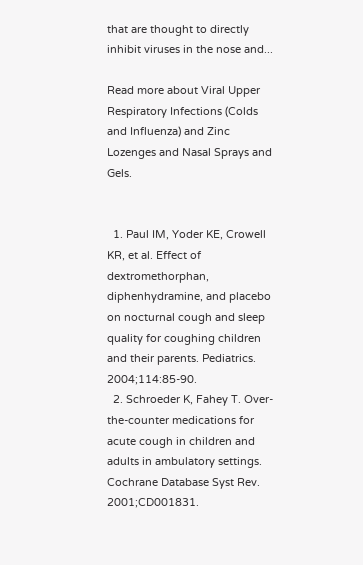that are thought to directly inhibit viruses in the nose and...

Read more about Viral Upper Respiratory Infections (Colds and Influenza) and Zinc Lozenges and Nasal Sprays and Gels.


  1. Paul IM, Yoder KE, Crowell KR, et al. Effect of dextromethorphan, diphenhydramine, and placebo on nocturnal cough and sleep quality for coughing children and their parents. Pediatrics. 2004;114:85-90.
  2. Schroeder K, Fahey T. Over-the-counter medications for acute cough in children and adults in ambulatory settings. Cochrane Database Syst Rev. 2001;CD001831.